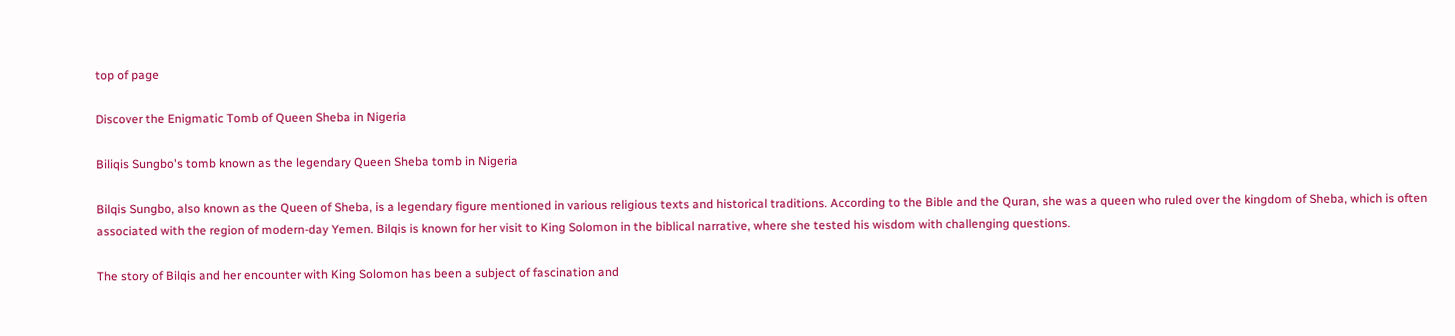top of page

Discover the Enigmatic Tomb of Queen Sheba in Nigeria

Biliqis Sungbo's tomb known as the legendary Queen Sheba tomb in Nigeria

Bilqis Sungbo, also known as the Queen of Sheba, is a legendary figure mentioned in various religious texts and historical traditions. According to the Bible and the Quran, she was a queen who ruled over the kingdom of Sheba, which is often associated with the region of modern-day Yemen. Bilqis is known for her visit to King Solomon in the biblical narrative, where she tested his wisdom with challenging questions.

The story of Bilqis and her encounter with King Solomon has been a subject of fascination and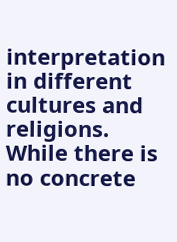interpretation in different cultures and religions. While there is no concrete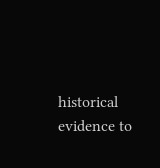historical evidence to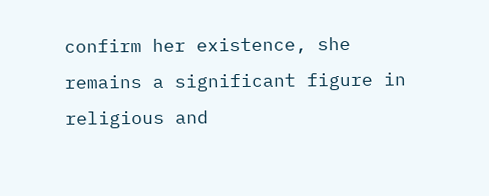confirm her existence, she remains a significant figure in religious and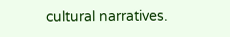cultural narratives.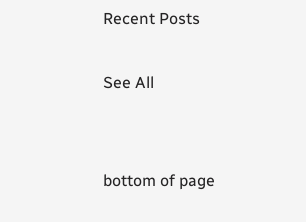Recent Posts

See All


bottom of page